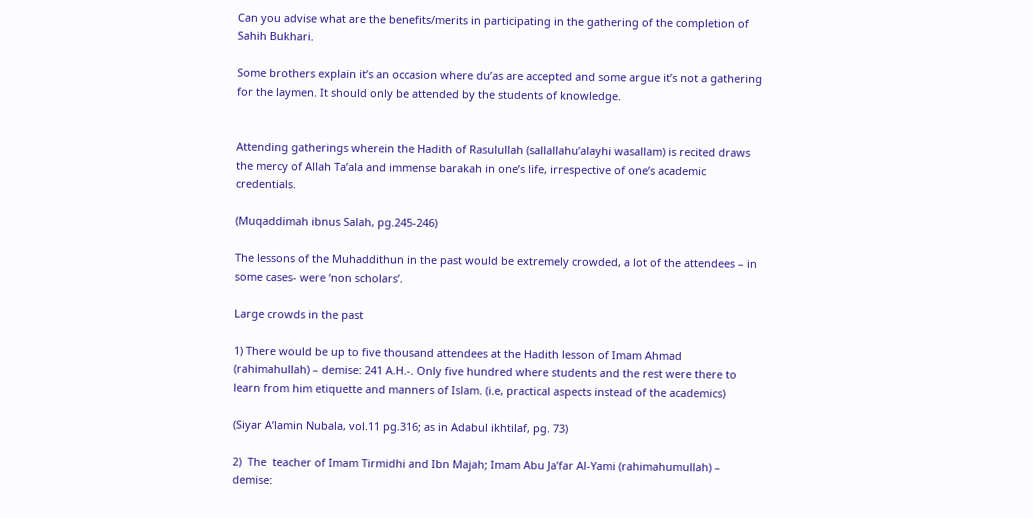Can you advise what are the benefits/merits in participating in the gathering of the completion of Sahih Bukhari.

Some brothers explain it’s an occasion where du’as are accepted and some argue it’s not a gathering for the laymen. It should only be attended by the students of knowledge.


Attending gatherings wherein the Hadith of Rasulullah (sallallahu’alayhi wasallam) is recited draws the mercy of Allah Ta’ala and immense barakah in one’s life, irrespective of one’s academic credentials.

(Muqaddimah ibnus Salah, pg.245-246)

The lessons of the Muhaddithun in the past would be extremely crowded, a lot of the attendees – in some cases- were ‘non scholars’.

Large crowds in the past

1) There would be up to five thousand attendees at the Hadith lesson of Imam Ahmad (rahimahullah) – demise: 241 A.H.-. Only five hundred where students and the rest were there to learn from him etiquette and manners of Islam. (i.e, practical aspects instead of the academics)

(Siyar A’lamin Nubala, vol.11 pg.316; as in Adabul ikhtilaf, pg. 73)

2)  The  teacher of Imam Tirmidhi and Ibn Majah; Imam Abu Ja’far Al-Yami (rahimahumullah) – demise: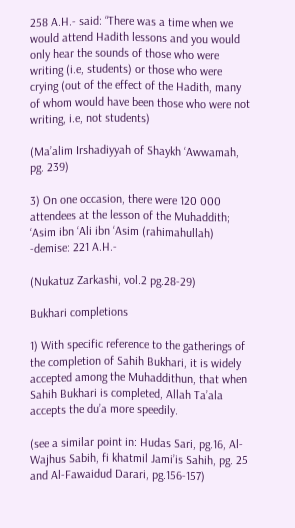258 A.H.- said: “There was a time when we would attend Hadith lessons and you would only hear the sounds of those who were writing (i.e, students) or those who were crying (out of the effect of the Hadith, many of whom would have been those who were not writing, i.e, not students)

(Ma’alim Irshadiyyah of Shaykh ‘Awwamah, pg. 239)

3) On one occasion, there were 120 000 attendees at the lesson of the Muhaddith; ‘Asim ibn ‘Ali ibn ‘Asim (rahimahullah) -demise: 221 A.H.-

(Nukatuz Zarkashi, vol.2 pg.28-29)

Bukhari completions

1) With specific reference to the gatherings of the completion of Sahih Bukhari, it is widely accepted among the Muhaddithun, that when Sahih Bukhari is completed, Allah Ta’ala accepts the du’a more speedily.

(see a similar point in: Hudas Sari, pg.16, Al-Wajhus Sabih, fi khatmil Jami’is Sahih, pg. 25 and Al-Fawaidud Darari, pg.156-157)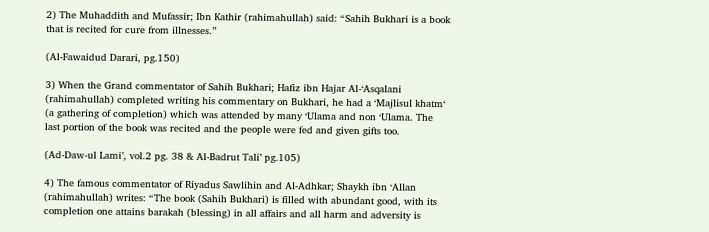2) The Muhaddith and Mufassir; Ibn Kathir (rahimahullah) said: “Sahih Bukhari is a book that is recited for cure from illnesses.”

(Al-Fawaidud Darari, pg.150)

3) When the Grand commentator of Sahih Bukhari; Hafiz ibn Hajar Al-‘Asqalani (rahimahullah) completed writing his commentary on Bukhari, he had a ‘Majlisul khatm‘ (a gathering of completion) which was attended by many ‘Ulama and non ‘Ulama. The last portion of the book was recited and the people were fed and given gifts too.

(Ad-Daw-ul Lami’, vol.2 pg. 38 & Al-Badrut Tali’ pg.105)

4) The famous commentator of Riyadus Sawlihin and Al-Adhkar; Shaykh ibn ‘Allan (rahimahullah) writes: “The book (Sahih Bukhari) is filled with abundant good, with its completion one attains barakah (blessing) in all affairs and all harm and adversity is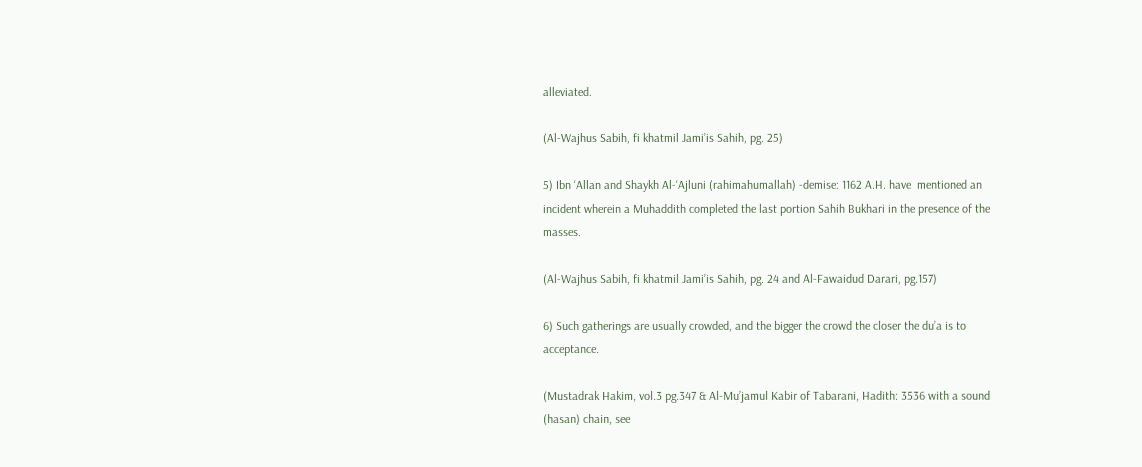alleviated.

(Al-Wajhus Sabih, fi khatmil Jami’is Sahih, pg. 25)

5) Ibn ‘Allan and Shaykh Al-‘Ajluni (rahimahumallah) -demise: 1162 A.H. have  mentioned an incident wherein a Muhaddith completed the last portion Sahih Bukhari in the presence of the masses.

(Al-Wajhus Sabih, fi khatmil Jami’is Sahih, pg. 24 and Al-Fawaidud Darari, pg.157)

6) Such gatherings are usually crowded, and the bigger the crowd the closer the du’a is to acceptance.

(Mustadrak Hakim, vol.3 pg.347 & Al-Mu’jamul Kabir of Tabarani, Hadith: 3536 with a sound (hasan) chain, see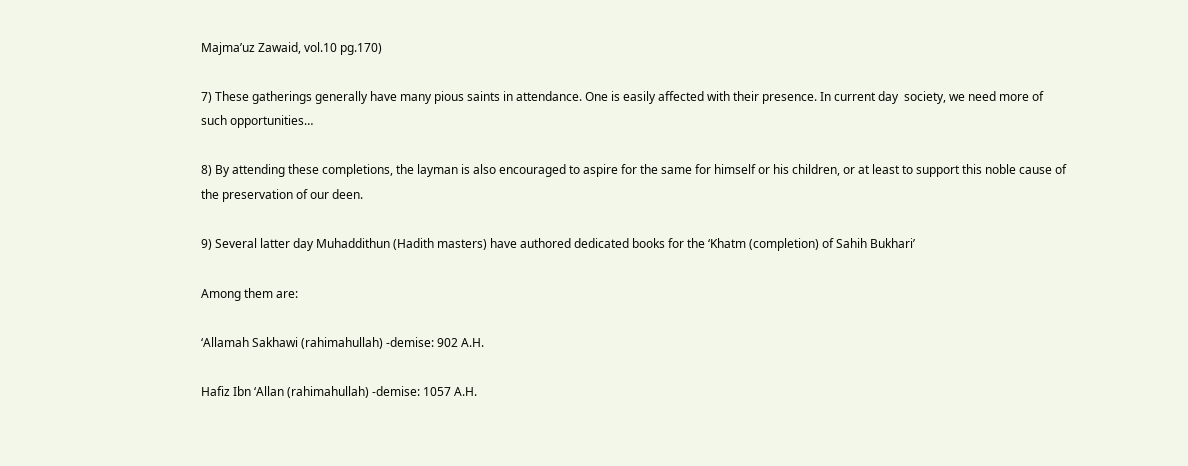Majma’uz Zawaid, vol.10 pg.170)

7) These gatherings generally have many pious saints in attendance. One is easily affected with their presence. In current day  society, we need more of such opportunities…

8) By attending these completions, the layman is also encouraged to aspire for the same for himself or his children, or at least to support this noble cause of the preservation of our deen.

9) Several latter day Muhaddithun (Hadith masters) have authored dedicated books for the ‘Khatm (completion) of Sahih Bukhari’

Among them are:

‘Allamah Sakhawi (rahimahullah) -demise: 902 A.H.

Hafiz Ibn ‘Allan (rahimahullah) -demise: 1057 A.H.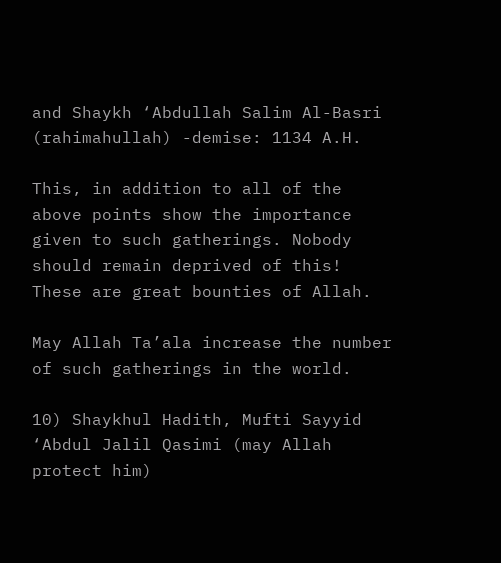and Shaykh ‘Abdullah Salim Al-Basri (rahimahullah) -demise: 1134 A.H.

This, in addition to all of the above points show the importance given to such gatherings. Nobody should remain deprived of this!  These are great bounties of Allah.

May Allah Ta’ala increase the number of such gatherings in the world.

10) Shaykhul Hadith, Mufti Sayyid ‘Abdul Jalil Qasimi (may Allah protect him)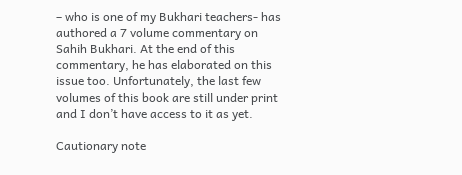– who is one of my Bukhari teachers- has authored a 7 volume commentary on Sahih Bukhari. At the end of this commentary, he has elaborated on this issue too. Unfortunately, the last few volumes of this book are still under print and I don’t have access to it as yet.

Cautionary note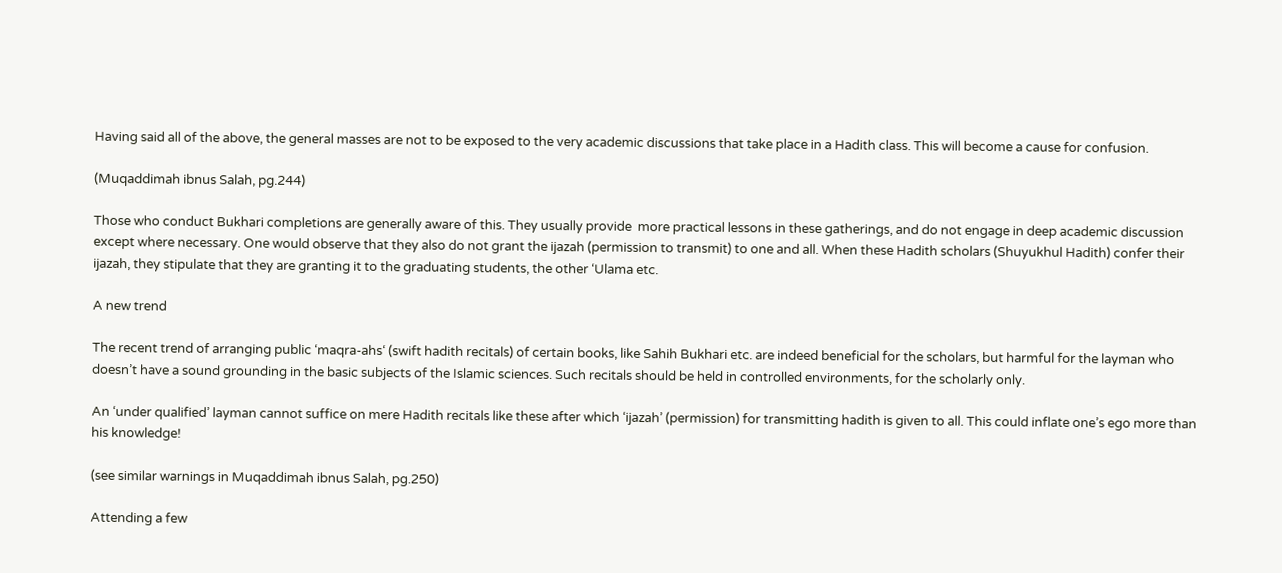Having said all of the above, the general masses are not to be exposed to the very academic discussions that take place in a Hadith class. This will become a cause for confusion.

(Muqaddimah ibnus Salah, pg.244)

Those who conduct Bukhari completions are generally aware of this. They usually provide  more practical lessons in these gatherings, and do not engage in deep academic discussion except where necessary. One would observe that they also do not grant the ijazah (permission to transmit) to one and all. When these Hadith scholars (Shuyukhul Hadith) confer their ijazah, they stipulate that they are granting it to the graduating students, the other ‘Ulama etc.

A new trend

The recent trend of arranging public ‘maqra-ahs‘ (swift hadith recitals) of certain books, like Sahih Bukhari etc. are indeed beneficial for the scholars, but harmful for the layman who doesn’t have a sound grounding in the basic subjects of the Islamic sciences. Such recitals should be held in controlled environments, for the scholarly only.

An ‘under qualified’ layman cannot suffice on mere Hadith recitals like these after which ‘ijazah’ (permission) for transmitting hadith is given to all. This could inflate one’s ego more than his knowledge!

(see similar warnings in Muqaddimah ibnus Salah, pg.250)

Attending a few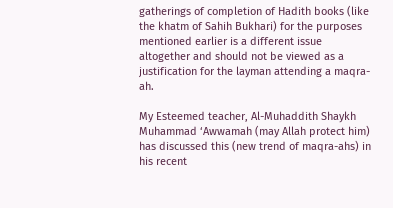gatherings of completion of Hadith books (like the khatm of Sahih Bukhari) for the purposes mentioned earlier is a different issue altogether and should not be viewed as a justification for the layman attending a maqra-ah.

My Esteemed teacher, Al-Muhaddith Shaykh Muhammad ‘Awwamah (may Allah protect him) has discussed this (new trend of maqra-ahs) in his recent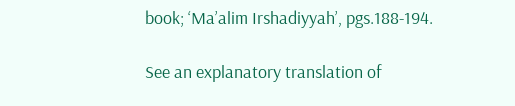book; ‘Ma’alim Irshadiyyah’, pgs.188-194.

See an explanatory translation of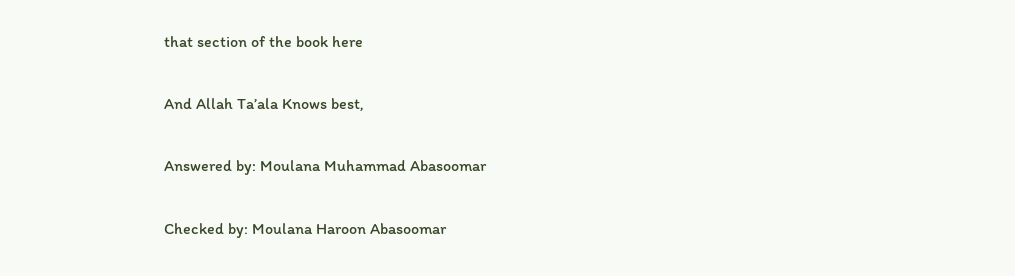that section of the book here


And Allah Ta’ala Knows best,


Answered by: Moulana Muhammad Abasoomar


Checked by: Moulana Haroon Abasoomar